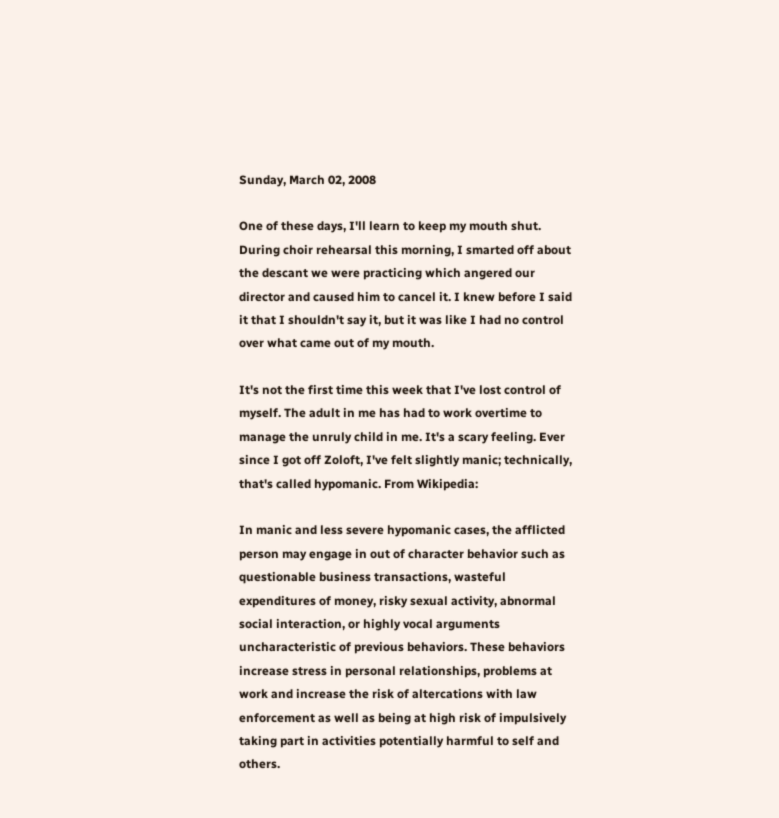Sunday, March 02, 2008

One of these days, I'll learn to keep my mouth shut. During choir rehearsal this morning, I smarted off about the descant we were practicing which angered our director and caused him to cancel it. I knew before I said it that I shouldn't say it, but it was like I had no control over what came out of my mouth.

It's not the first time this week that I've lost control of myself. The adult in me has had to work overtime to manage the unruly child in me. It's a scary feeling. Ever since I got off Zoloft, I've felt slightly manic; technically, that's called hypomanic. From Wikipedia:

In manic and less severe hypomanic cases, the afflicted person may engage in out of character behavior such as questionable business transactions, wasteful expenditures of money, risky sexual activity, abnormal social interaction, or highly vocal arguments uncharacteristic of previous behaviors. These behaviors increase stress in personal relationships, problems at work and increase the risk of altercations with law enforcement as well as being at high risk of impulsively taking part in activities potentially harmful to self and others.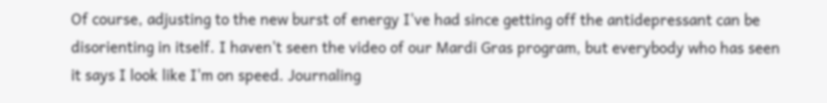Of course, adjusting to the new burst of energy I've had since getting off the antidepressant can be disorienting in itself. I haven't seen the video of our Mardi Gras program, but everybody who has seen it says I look like I'm on speed. Journaling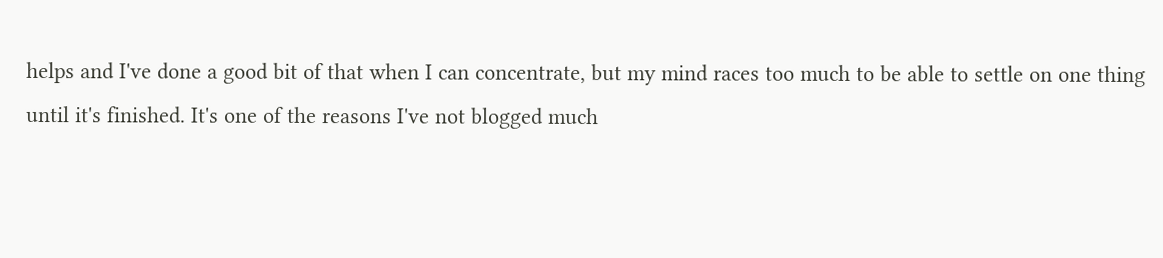helps and I've done a good bit of that when I can concentrate, but my mind races too much to be able to settle on one thing until it's finished. It's one of the reasons I've not blogged much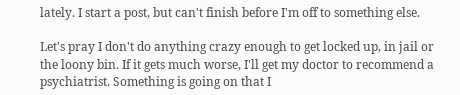lately. I start a post, but can't finish before I'm off to something else.

Let's pray I don't do anything crazy enough to get locked up, in jail or the loony bin. If it gets much worse, I'll get my doctor to recommend a psychiatrist. Something is going on that I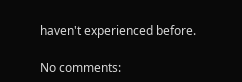haven't experienced before.

No comments: